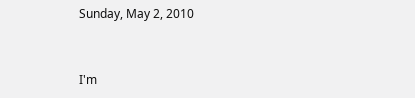Sunday, May 2, 2010


I'm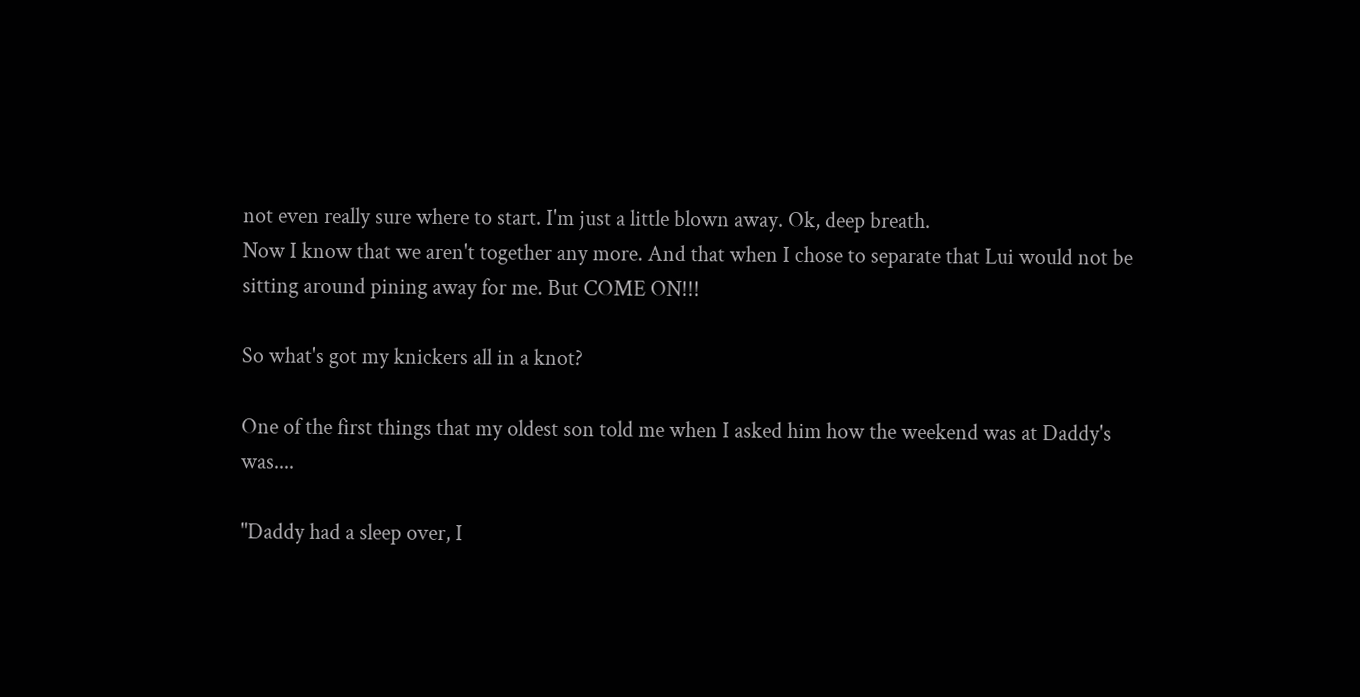not even really sure where to start. I'm just a little blown away. Ok, deep breath.
Now I know that we aren't together any more. And that when I chose to separate that Lui would not be sitting around pining away for me. But COME ON!!!

So what's got my knickers all in a knot?

One of the first things that my oldest son told me when I asked him how the weekend was at Daddy's was....

"Daddy had a sleep over, I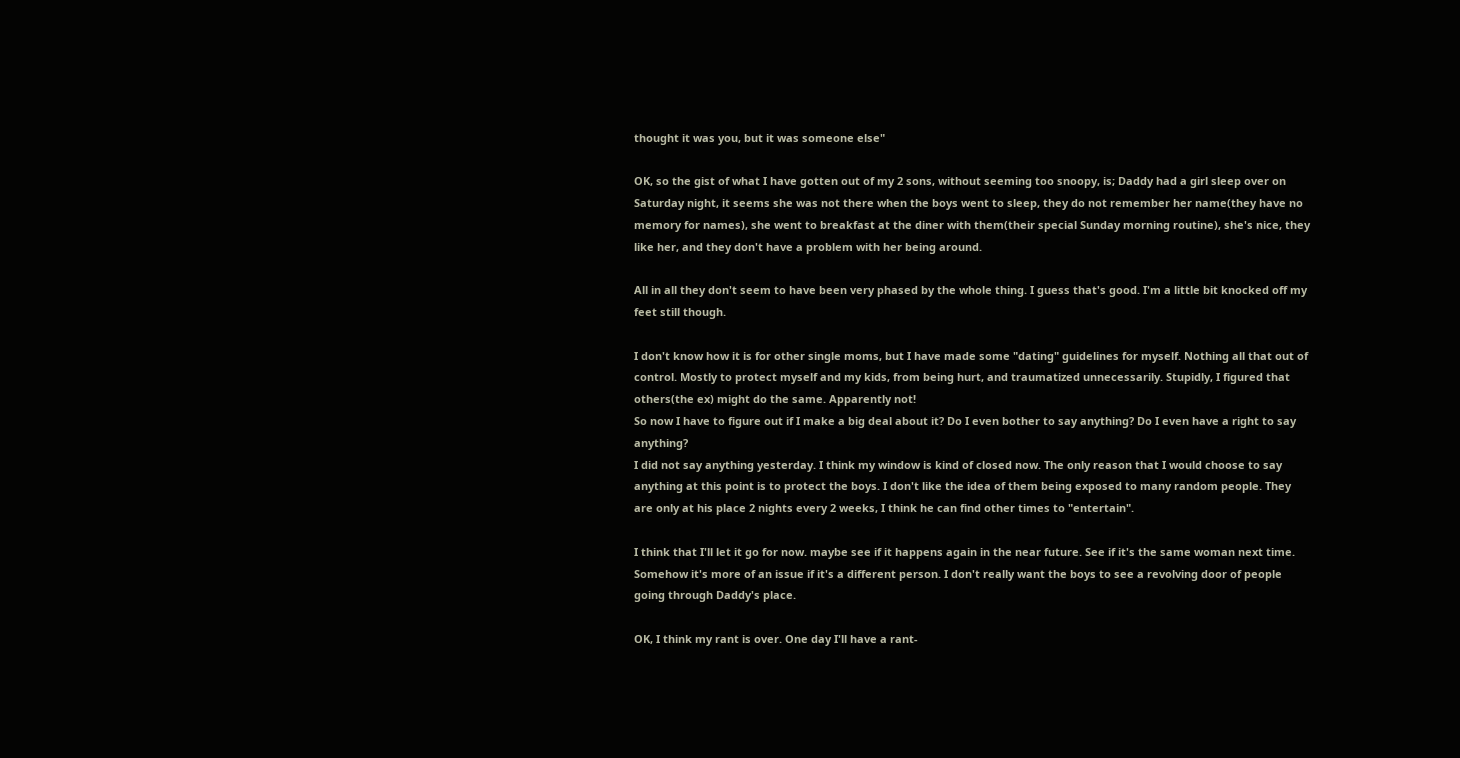thought it was you, but it was someone else"

OK, so the gist of what I have gotten out of my 2 sons, without seeming too snoopy, is; Daddy had a girl sleep over on Saturday night, it seems she was not there when the boys went to sleep, they do not remember her name(they have no memory for names), she went to breakfast at the diner with them(their special Sunday morning routine), she's nice, they like her, and they don't have a problem with her being around.

All in all they don't seem to have been very phased by the whole thing. I guess that's good. I'm a little bit knocked off my feet still though.

I don't know how it is for other single moms, but I have made some "dating" guidelines for myself. Nothing all that out of control. Mostly to protect myself and my kids, from being hurt, and traumatized unnecessarily. Stupidly, I figured that others(the ex) might do the same. Apparently not!
So now I have to figure out if I make a big deal about it? Do I even bother to say anything? Do I even have a right to say anything?
I did not say anything yesterday. I think my window is kind of closed now. The only reason that I would choose to say anything at this point is to protect the boys. I don't like the idea of them being exposed to many random people. They are only at his place 2 nights every 2 weeks, I think he can find other times to "entertain".

I think that I'll let it go for now. maybe see if it happens again in the near future. See if it's the same woman next time. Somehow it's more of an issue if it's a different person. I don't really want the boys to see a revolving door of people going through Daddy's place.

OK, I think my rant is over. One day I'll have a rant-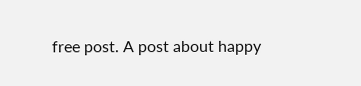free post. A post about happy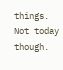things. Not today though.